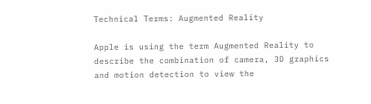Technical Terms: Augmented Reality

Apple is using the term Augmented Reality to describe the combination of camera, 3D graphics and motion detection to view the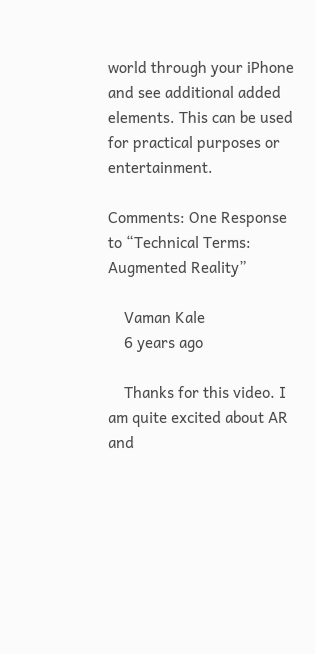world through your iPhone and see additional added elements. This can be used for practical purposes or entertainment.

Comments: One Response to “Technical Terms: Augmented Reality”

    Vaman Kale
    6 years ago

    Thanks for this video. I am quite excited about AR and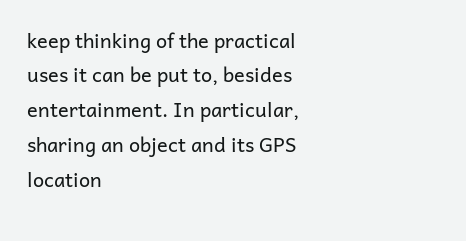keep thinking of the practical uses it can be put to, besides entertainment. In particular, sharing an object and its GPS location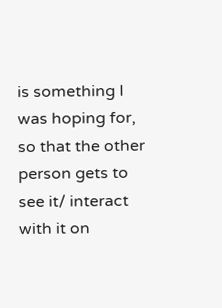is something I was hoping for, so that the other person gets to see it/ interact with it on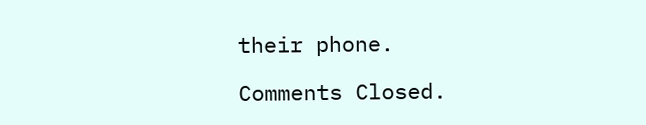their phone.

Comments Closed.